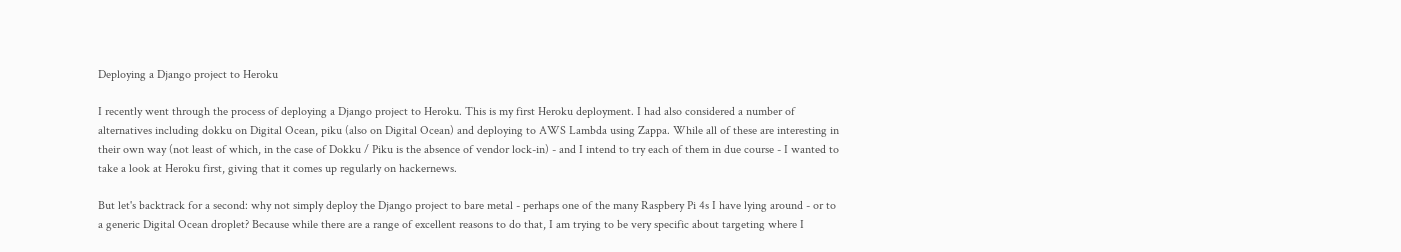Deploying a Django project to Heroku

I recently went through the process of deploying a Django project to Heroku. This is my first Heroku deployment. I had also considered a number of alternatives including dokku on Digital Ocean, piku (also on Digital Ocean) and deploying to AWS Lambda using Zappa. While all of these are interesting in their own way (not least of which, in the case of Dokku / Piku is the absence of vendor lock-in) - and I intend to try each of them in due course - I wanted to take a look at Heroku first, giving that it comes up regularly on hackernews.

But let's backtrack for a second: why not simply deploy the Django project to bare metal - perhaps one of the many Raspbery Pi 4s I have lying around - or to a generic Digital Ocean droplet? Because while there are a range of excellent reasons to do that, I am trying to be very specific about targeting where I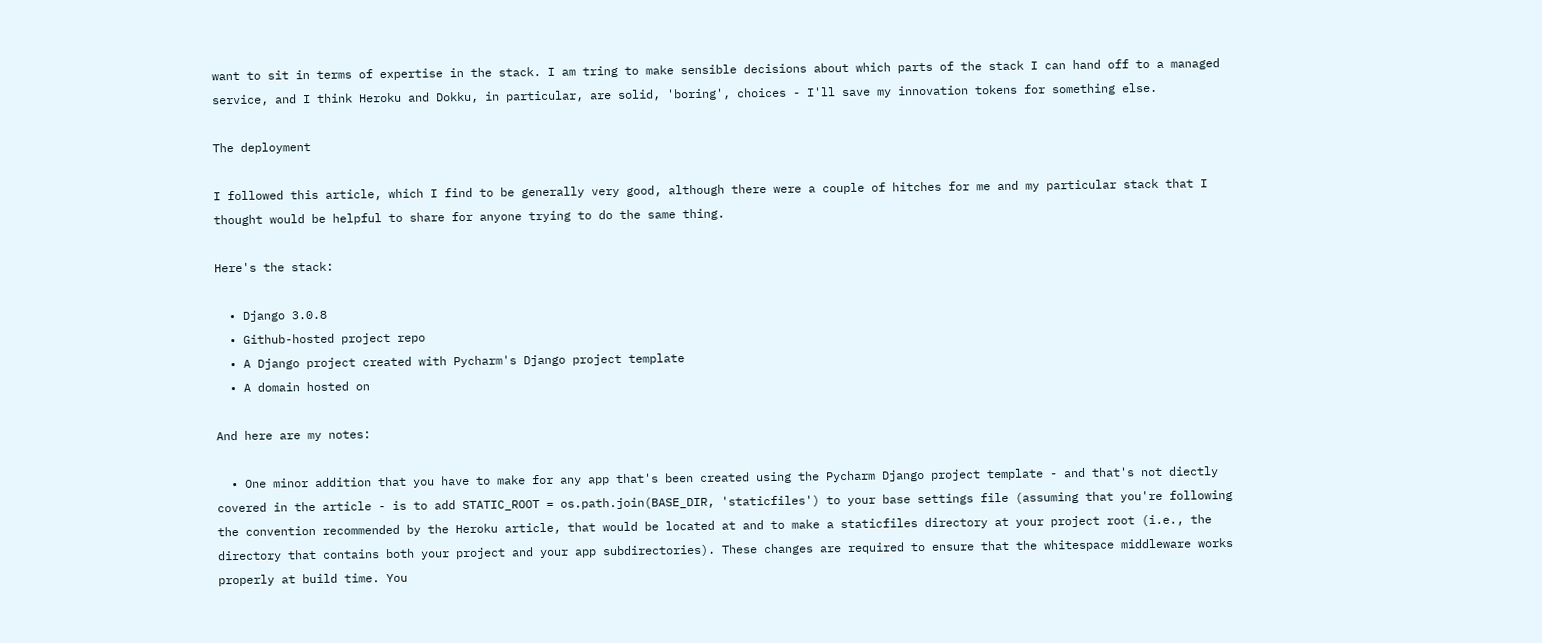want to sit in terms of expertise in the stack. I am tring to make sensible decisions about which parts of the stack I can hand off to a managed service, and I think Heroku and Dokku, in particular, are solid, 'boring', choices - I'll save my innovation tokens for something else.

The deployment

I followed this article, which I find to be generally very good, although there were a couple of hitches for me and my particular stack that I thought would be helpful to share for anyone trying to do the same thing.

Here's the stack:

  • Django 3.0.8
  • Github-hosted project repo
  • A Django project created with Pycharm's Django project template
  • A domain hosted on

And here are my notes:

  • One minor addition that you have to make for any app that's been created using the Pycharm Django project template - and that's not diectly covered in the article - is to add STATIC_ROOT = os.path.join(BASE_DIR, 'staticfiles') to your base settings file (assuming that you're following the convention recommended by the Heroku article, that would be located at and to make a staticfiles directory at your project root (i.e., the directory that contains both your project and your app subdirectories). These changes are required to ensure that the whitespace middleware works properly at build time. You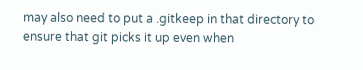may also need to put a .gitkeep in that directory to ensure that git picks it up even when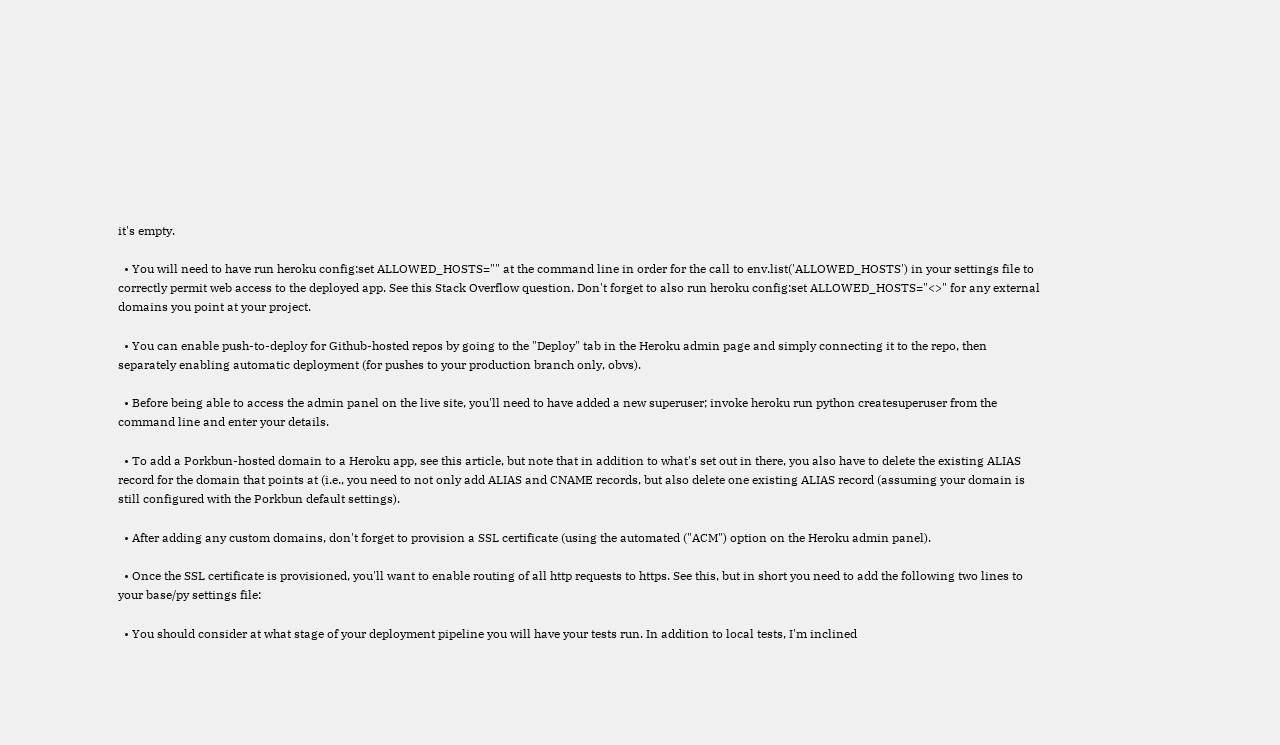it's empty.

  • You will need to have run heroku config:set ALLOWED_HOSTS="" at the command line in order for the call to env.list('ALLOWED_HOSTS') in your settings file to correctly permit web access to the deployed app. See this Stack Overflow question. Don't forget to also run heroku config:set ALLOWED_HOSTS="<>" for any external domains you point at your project.

  • You can enable push-to-deploy for Github-hosted repos by going to the "Deploy" tab in the Heroku admin page and simply connecting it to the repo, then separately enabling automatic deployment (for pushes to your production branch only, obvs).

  • Before being able to access the admin panel on the live site, you'll need to have added a new superuser; invoke heroku run python createsuperuser from the command line and enter your details.

  • To add a Porkbun-hosted domain to a Heroku app, see this article, but note that in addition to what's set out in there, you also have to delete the existing ALIAS record for the domain that points at (i.e., you need to not only add ALIAS and CNAME records, but also delete one existing ALIAS record (assuming your domain is still configured with the Porkbun default settings).

  • After adding any custom domains, don't forget to provision a SSL certificate (using the automated ("ACM") option on the Heroku admin panel).

  • Once the SSL certificate is provisioned, you'll want to enable routing of all http requests to https. See this, but in short you need to add the following two lines to your base/py settings file:

  • You should consider at what stage of your deployment pipeline you will have your tests run. In addition to local tests, I'm inclined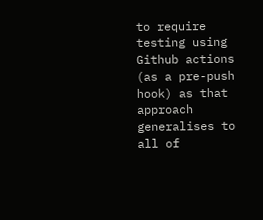to require testing using Github actions (as a pre-push hook) as that approach generalises to all of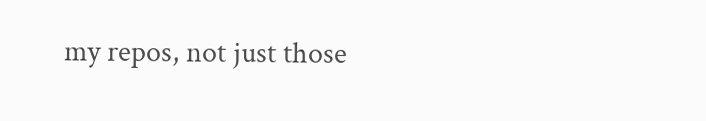my repos, not just those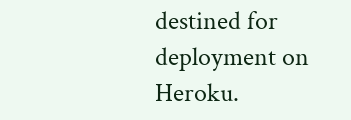destined for deployment on Heroku.